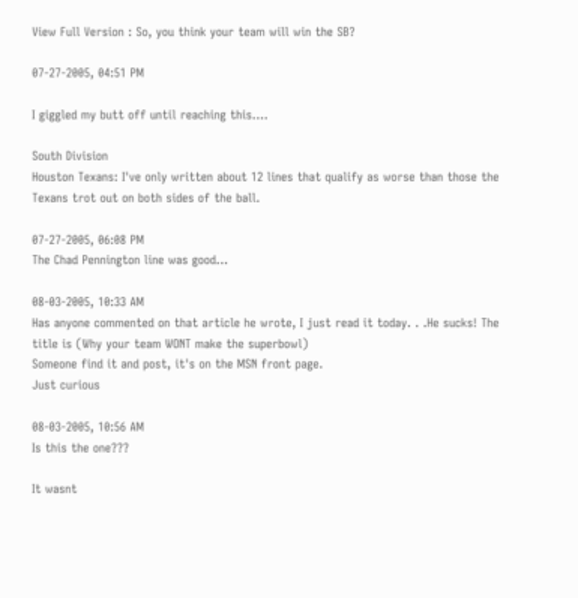View Full Version : So, you think your team will win the SB?

07-27-2005, 04:51 PM

I giggled my butt off until reaching this....

South Division
Houston Texans: I've only written about 12 lines that qualify as worse than those the Texans trot out on both sides of the ball.

07-27-2005, 06:08 PM
The Chad Pennington line was good...

08-03-2005, 10:33 AM
Has anyone commented on that article he wrote, I just read it today. . .He sucks! The title is (Why your team WONT make the superbowl)
Someone find it and post, it's on the MSN front page.
Just curious

08-03-2005, 10:56 AM
Is this the one???

It wasnt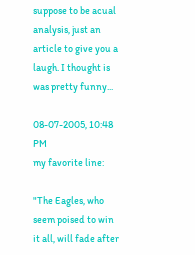suppose to be acual analysis, just an article to give you a laugh. I thought is was pretty funny...

08-07-2005, 10:48 PM
my favorite line:

"The Eagles, who seem poised to win it all, will fade after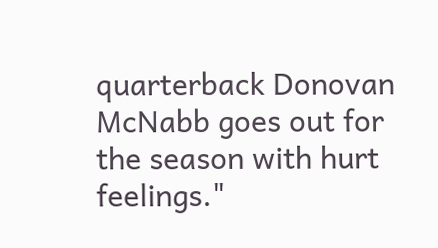quarterback Donovan McNabb goes out for the season with hurt feelings."